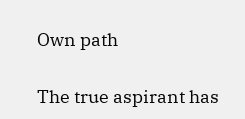Own path

The true aspirant has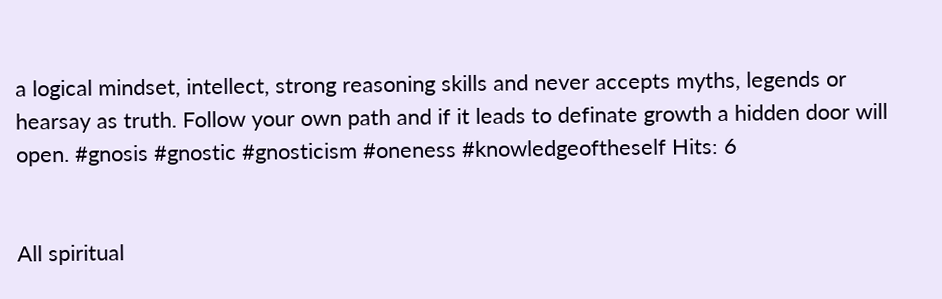a logical mindset, intellect, strong reasoning skills and never accepts myths, legends or hearsay as truth. Follow your own path and if it leads to definate growth a hidden door will open. #gnosis #gnostic #gnosticism #oneness #knowledgeoftheself Hits: 6


All spiritual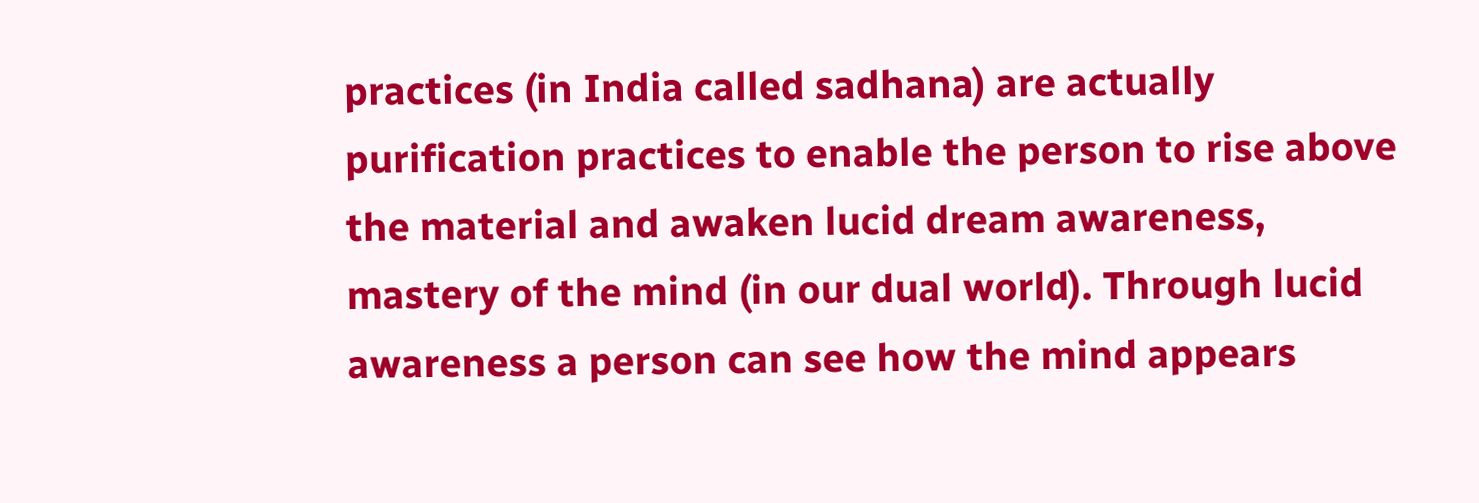practices (in India called sadhana) are actually purification practices to enable the person to rise above the material and awaken lucid dream awareness, mastery of the mind (in our dual world). Through lucid awareness a person can see how the mind appears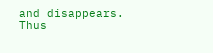and disappears. Thus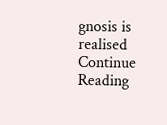gnosis is realised Continue Reading